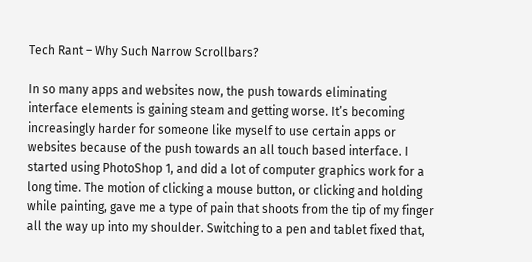Tech Rant – Why Such Narrow Scrollbars?

In so many apps and websites now, the push towards eliminating interface elements is gaining steam and getting worse. It’s becoming increasingly harder for someone like myself to use certain apps or websites because of the push towards an all touch based interface. I started using PhotoShop 1, and did a lot of computer graphics work for a long time. The motion of clicking a mouse button, or clicking and holding while painting, gave me a type of pain that shoots from the tip of my finger all the way up into my shoulder. Switching to a pen and tablet fixed that,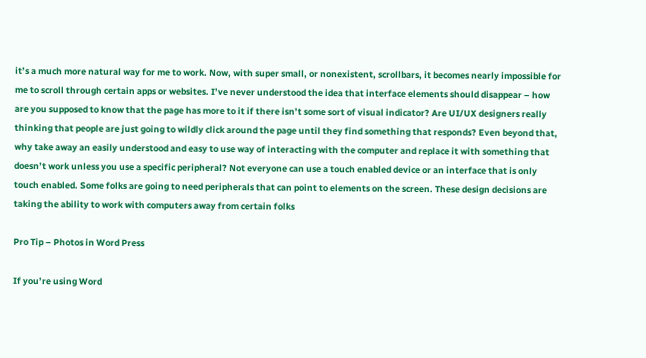it’s a much more natural way for me to work. Now, with super small, or nonexistent, scrollbars, it becomes nearly impossible for me to scroll through certain apps or websites. I’ve never understood the idea that interface elements should disappear – how are you supposed to know that the page has more to it if there isn’t some sort of visual indicator? Are UI/UX designers really thinking that people are just going to wildly click around the page until they find something that responds? Even beyond that, why take away an easily understood and easy to use way of interacting with the computer and replace it with something that doesn’t work unless you use a specific peripheral? Not everyone can use a touch enabled device or an interface that is only touch enabled. Some folks are going to need peripherals that can point to elements on the screen. These design decisions are taking the ability to work with computers away from certain folks

Pro Tip – Photos in Word Press

If you’re using Word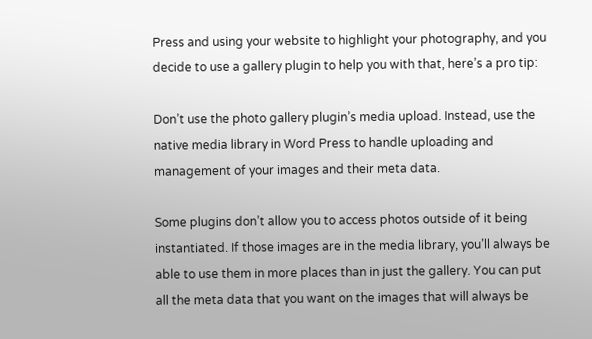Press and using your website to highlight your photography, and you decide to use a gallery plugin to help you with that, here’s a pro tip:

Don’t use the photo gallery plugin’s media upload. Instead, use the native media library in Word Press to handle uploading and management of your images and their meta data.

Some plugins don’t allow you to access photos outside of it being instantiated. If those images are in the media library, you’ll always be able to use them in more places than in just the gallery. You can put all the meta data that you want on the images that will always be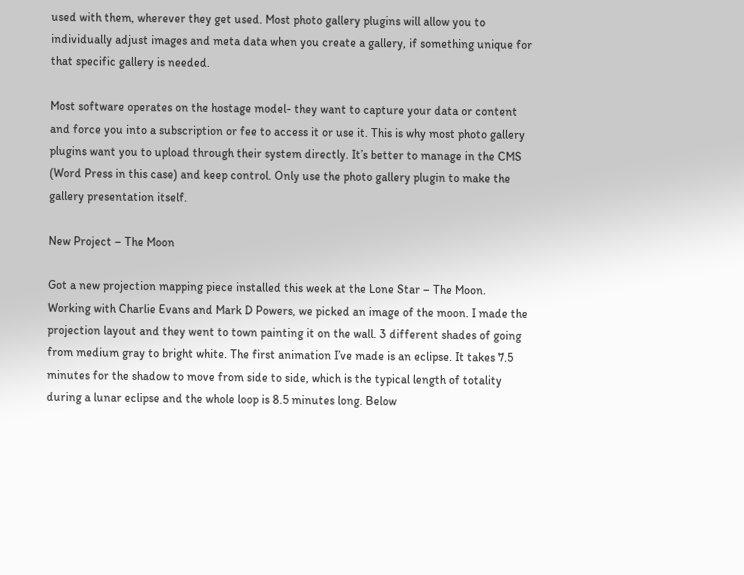used with them, wherever they get used. Most photo gallery plugins will allow you to individually adjust images and meta data when you create a gallery, if something unique for that specific gallery is needed.

Most software operates on the hostage model- they want to capture your data or content and force you into a subscription or fee to access it or use it. This is why most photo gallery plugins want you to upload through their system directly. It’s better to manage in the CMS (Word Press in this case) and keep control. Only use the photo gallery plugin to make the gallery presentation itself.

New Project – The Moon

Got a new projection mapping piece installed this week at the Lone Star – The Moon. Working with Charlie Evans and Mark D Powers, we picked an image of the moon. I made the projection layout and they went to town painting it on the wall. 3 different shades of going from medium gray to bright white. The first animation I’ve made is an eclipse. It takes 7.5 minutes for the shadow to move from side to side, which is the typical length of totality during a lunar eclipse and the whole loop is 8.5 minutes long. Below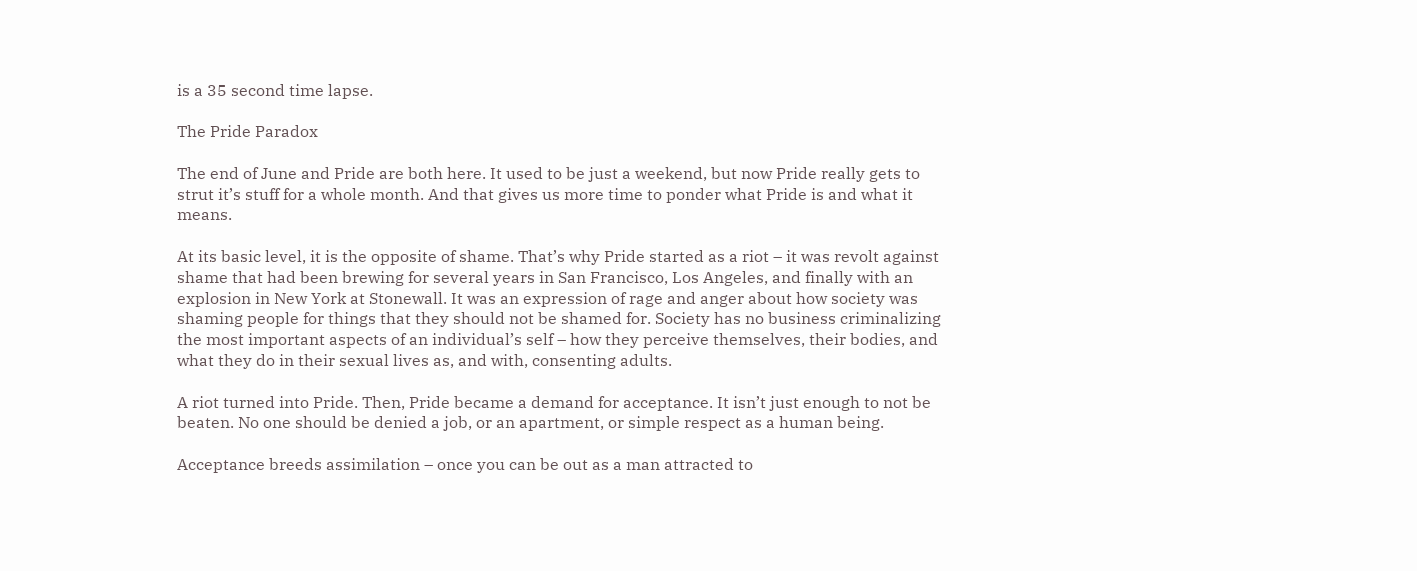is a 35 second time lapse.

The Pride Paradox

The end of June and Pride are both here. It used to be just a weekend, but now Pride really gets to strut it’s stuff for a whole month. And that gives us more time to ponder what Pride is and what it means.

At its basic level, it is the opposite of shame. That’s why Pride started as a riot – it was revolt against shame that had been brewing for several years in San Francisco, Los Angeles, and finally with an explosion in New York at Stonewall. It was an expression of rage and anger about how society was shaming people for things that they should not be shamed for. Society has no business criminalizing the most important aspects of an individual’s self – how they perceive themselves, their bodies, and what they do in their sexual lives as, and with, consenting adults.

A riot turned into Pride. Then, Pride became a demand for acceptance. It isn’t just enough to not be beaten. No one should be denied a job, or an apartment, or simple respect as a human being.

Acceptance breeds assimilation – once you can be out as a man attracted to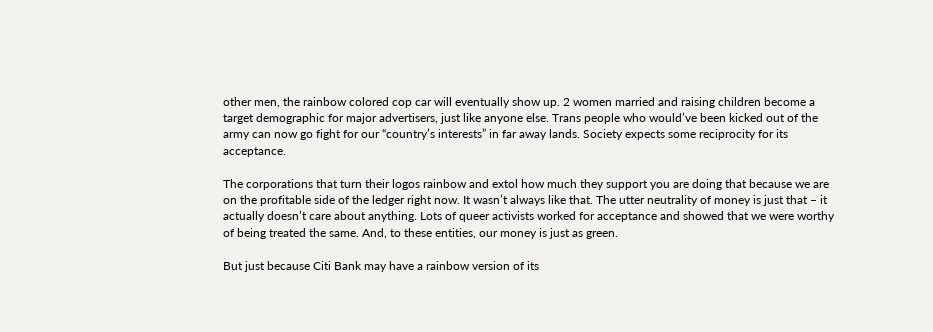other men, the rainbow colored cop car will eventually show up. 2 women married and raising children become a target demographic for major advertisers, just like anyone else. Trans people who would’ve been kicked out of the army can now go fight for our “country’s interests” in far away lands. Society expects some reciprocity for its acceptance.

The corporations that turn their logos rainbow and extol how much they support you are doing that because we are on the profitable side of the ledger right now. It wasn’t always like that. The utter neutrality of money is just that – it actually doesn’t care about anything. Lots of queer activists worked for acceptance and showed that we were worthy of being treated the same. And, to these entities, our money is just as green.

But just because Citi Bank may have a rainbow version of its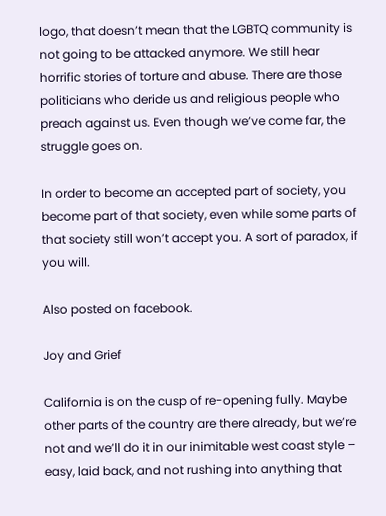logo, that doesn’t mean that the LGBTQ community is not going to be attacked anymore. We still hear horrific stories of torture and abuse. There are those politicians who deride us and religious people who preach against us. Even though we’ve come far, the struggle goes on.

In order to become an accepted part of society, you become part of that society, even while some parts of that society still won’t accept you. A sort of paradox, if you will.

Also posted on facebook.

Joy and Grief

California is on the cusp of re-opening fully. Maybe other parts of the country are there already, but we’re not and we’ll do it in our inimitable west coast style – easy, laid back, and not rushing into anything that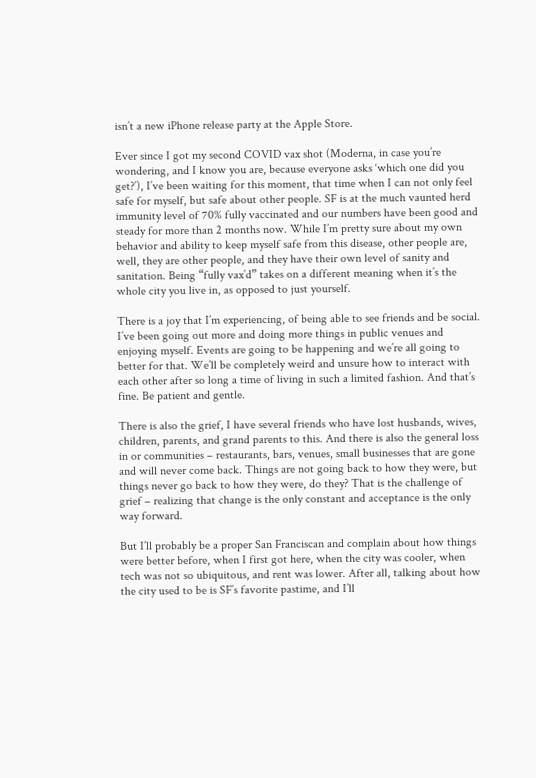isn’t a new iPhone release party at the Apple Store.

Ever since I got my second COVID vax shot (Moderna, in case you’re wondering, and I know you are, because everyone asks ‘which one did you get?’), I’ve been waiting for this moment, that time when I can not only feel safe for myself, but safe about other people. SF is at the much vaunted herd immunity level of 70% fully vaccinated and our numbers have been good and steady for more than 2 months now. While I’m pretty sure about my own behavior and ability to keep myself safe from this disease, other people are, well, they are other people, and they have their own level of sanity and sanitation. Being “fully vax’d” takes on a different meaning when it’s the whole city you live in, as opposed to just yourself.

There is a joy that I’m experiencing, of being able to see friends and be social. I’ve been going out more and doing more things in public venues and enjoying myself. Events are going to be happening and we’re all going to better for that. We’ll be completely weird and unsure how to interact with each other after so long a time of living in such a limited fashion. And that’s fine. Be patient and gentle.

There is also the grief, I have several friends who have lost husbands, wives, children, parents, and grand parents to this. And there is also the general loss in or communities – restaurants, bars, venues, small businesses that are gone and will never come back. Things are not going back to how they were, but things never go back to how they were, do they? That is the challenge of grief – realizing that change is the only constant and acceptance is the only way forward.

But I’ll probably be a proper San Franciscan and complain about how things were better before, when I first got here, when the city was cooler, when tech was not so ubiquitous, and rent was lower. After all, talking about how the city used to be is SF’s favorite pastime, and I’ll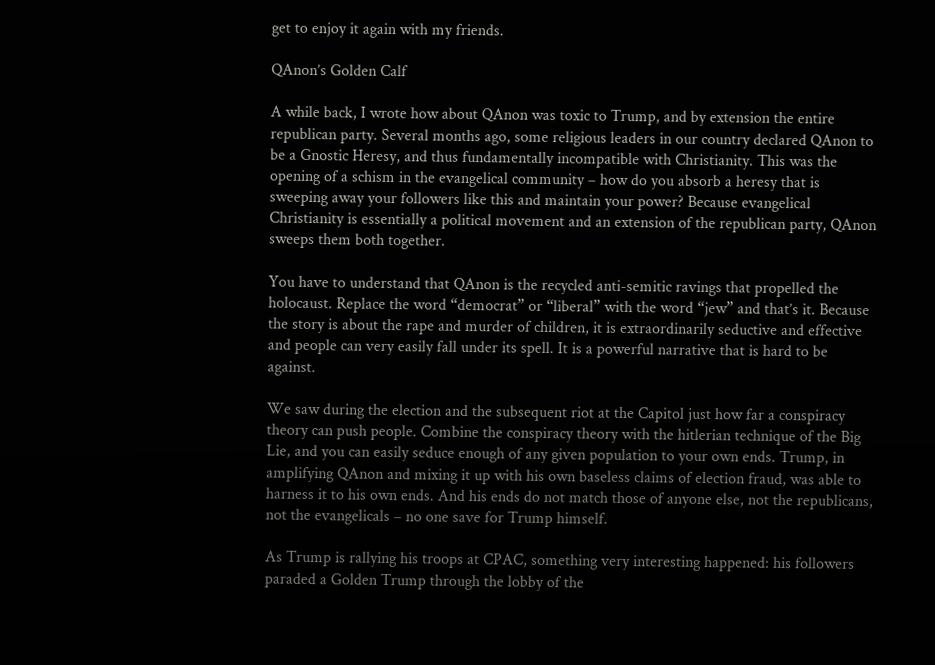get to enjoy it again with my friends.

QAnon’s Golden Calf

A while back, I wrote how about QAnon was toxic to Trump, and by extension the entire republican party. Several months ago, some religious leaders in our country declared QAnon to be a Gnostic Heresy, and thus fundamentally incompatible with Christianity. This was the opening of a schism in the evangelical community – how do you absorb a heresy that is sweeping away your followers like this and maintain your power? Because evangelical Christianity is essentially a political movement and an extension of the republican party, QAnon sweeps them both together.

You have to understand that QAnon is the recycled anti-semitic ravings that propelled the holocaust. Replace the word “democrat” or “liberal” with the word “jew” and that’s it. Because the story is about the rape and murder of children, it is extraordinarily seductive and effective and people can very easily fall under its spell. It is a powerful narrative that is hard to be against.

We saw during the election and the subsequent riot at the Capitol just how far a conspiracy theory can push people. Combine the conspiracy theory with the hitlerian technique of the Big Lie, and you can easily seduce enough of any given population to your own ends. Trump, in amplifying QAnon and mixing it up with his own baseless claims of election fraud, was able to harness it to his own ends. And his ends do not match those of anyone else, not the republicans, not the evangelicals – no one save for Trump himself.

As Trump is rallying his troops at CPAC, something very interesting happened: his followers paraded a Golden Trump through the lobby of the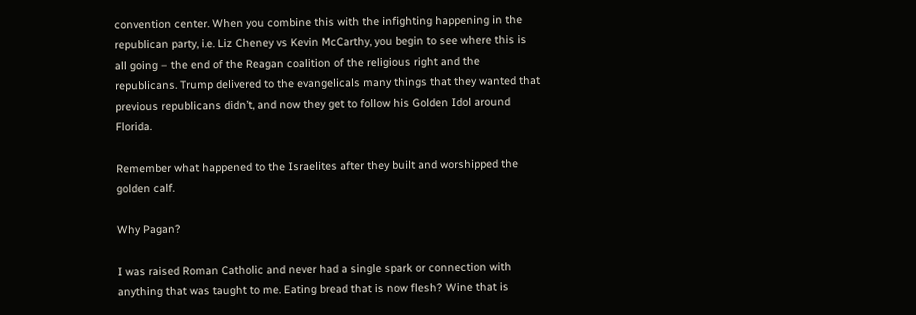convention center. When you combine this with the infighting happening in the republican party, i.e. Liz Cheney vs Kevin McCarthy, you begin to see where this is all going – the end of the Reagan coalition of the religious right and the republicans. Trump delivered to the evangelicals many things that they wanted that previous republicans didn’t, and now they get to follow his Golden Idol around Florida.

Remember what happened to the Israelites after they built and worshipped the golden calf.

Why Pagan?

I was raised Roman Catholic and never had a single spark or connection with anything that was taught to me. Eating bread that is now flesh? Wine that is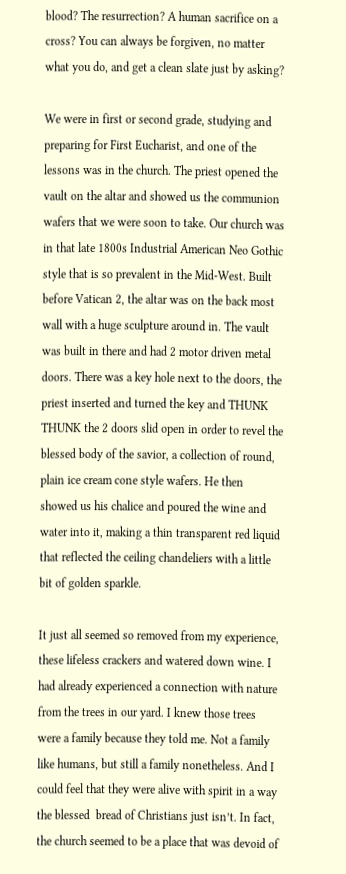blood? The resurrection? A human sacrifice on a cross? You can always be forgiven, no matter what you do, and get a clean slate just by asking?

We were in first or second grade, studying and preparing for First Eucharist, and one of the lessons was in the church. The priest opened the vault on the altar and showed us the communion wafers that we were soon to take. Our church was in that late 1800s Industrial American Neo Gothic style that is so prevalent in the Mid-West. Built before Vatican 2, the altar was on the back most wall with a huge sculpture around in. The vault was built in there and had 2 motor driven metal doors. There was a key hole next to the doors, the priest inserted and turned the key and THUNK THUNK the 2 doors slid open in order to revel the blessed body of the savior, a collection of round, plain ice cream cone style wafers. He then showed us his chalice and poured the wine and water into it, making a thin transparent red liquid that reflected the ceiling chandeliers with a little bit of golden sparkle.

It just all seemed so removed from my experience, these lifeless crackers and watered down wine. I had already experienced a connection with nature from the trees in our yard. I knew those trees were a family because they told me. Not a family like humans, but still a family nonetheless. And I could feel that they were alive with spirit in a way the blessed  bread of Christians just isn’t. In fact, the church seemed to be a place that was devoid of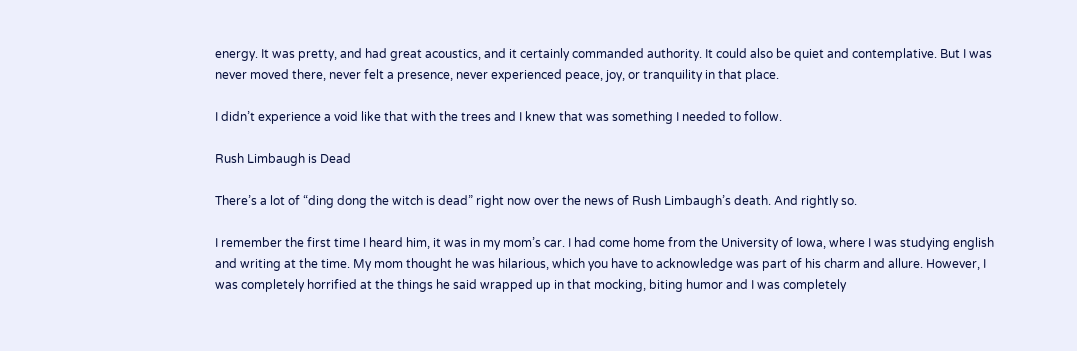energy. It was pretty, and had great acoustics, and it certainly commanded authority. It could also be quiet and contemplative. But I was never moved there, never felt a presence, never experienced peace, joy, or tranquility in that place.

I didn’t experience a void like that with the trees and I knew that was something I needed to follow.

Rush Limbaugh is Dead

There’s a lot of “ding dong the witch is dead” right now over the news of Rush Limbaugh’s death. And rightly so.

I remember the first time I heard him, it was in my mom’s car. I had come home from the University of Iowa, where I was studying english and writing at the time. My mom thought he was hilarious, which you have to acknowledge was part of his charm and allure. However, I was completely horrified at the things he said wrapped up in that mocking, biting humor and I was completely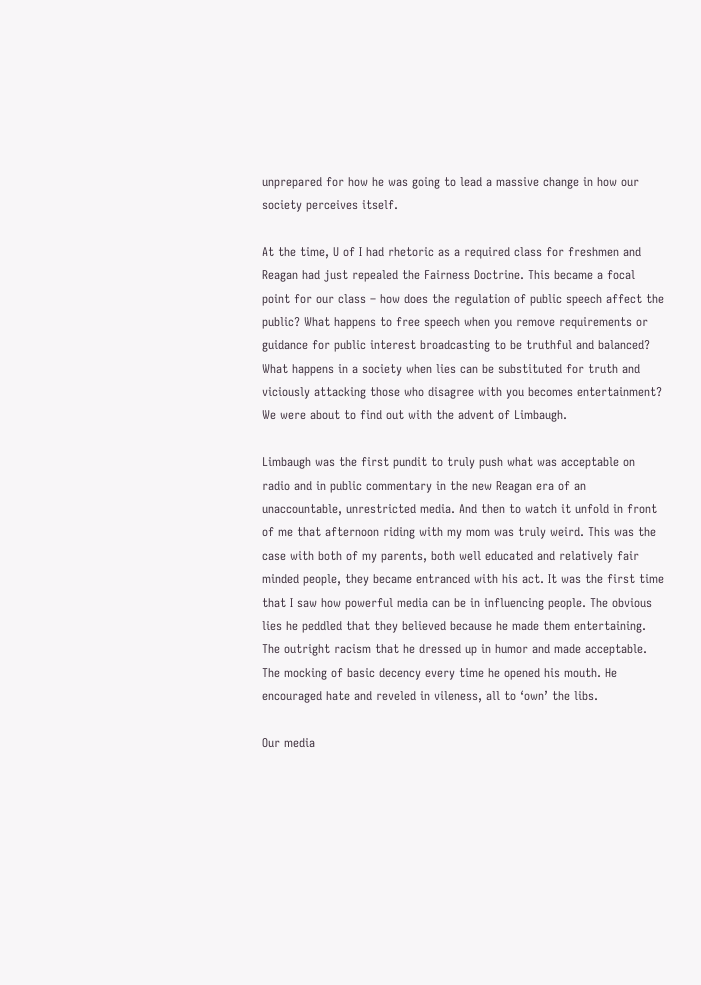unprepared for how he was going to lead a massive change in how our society perceives itself.

At the time, U of I had rhetoric as a required class for freshmen and Reagan had just repealed the Fairness Doctrine. This became a focal point for our class – how does the regulation of public speech affect the public? What happens to free speech when you remove requirements or guidance for public interest broadcasting to be truthful and balanced? What happens in a society when lies can be substituted for truth and viciously attacking those who disagree with you becomes entertainment? We were about to find out with the advent of Limbaugh.

Limbaugh was the first pundit to truly push what was acceptable on radio and in public commentary in the new Reagan era of an unaccountable, unrestricted media. And then to watch it unfold in front of me that afternoon riding with my mom was truly weird. This was the case with both of my parents, both well educated and relatively fair minded people, they became entranced with his act. It was the first time that I saw how powerful media can be in influencing people. The obvious lies he peddled that they believed because he made them entertaining. The outright racism that he dressed up in humor and made acceptable. The mocking of basic decency every time he opened his mouth. He encouraged hate and reveled in vileness, all to ‘own’ the libs.

Our media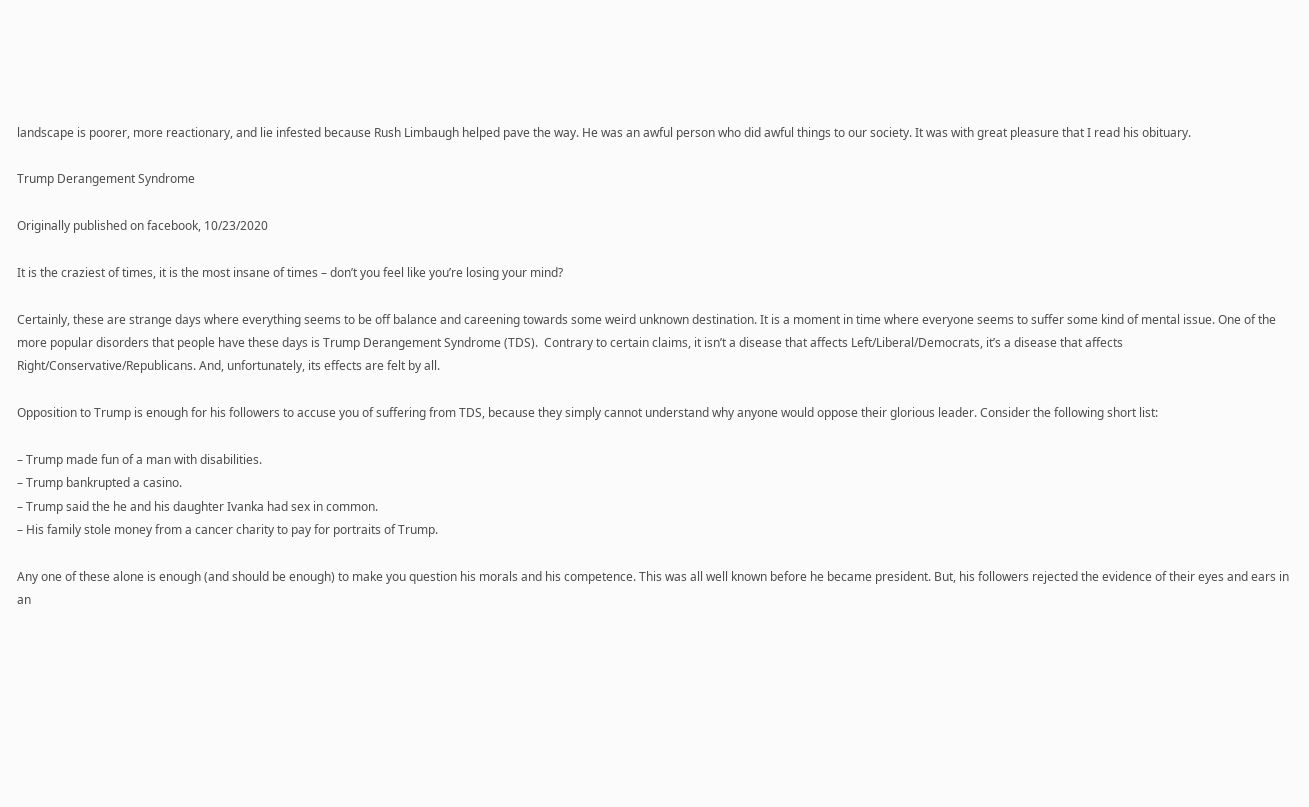landscape is poorer, more reactionary, and lie infested because Rush Limbaugh helped pave the way. He was an awful person who did awful things to our society. It was with great pleasure that I read his obituary.

Trump Derangement Syndrome

Originally published on facebook, 10/23/2020

It is the craziest of times, it is the most insane of times – don’t you feel like you’re losing your mind?

Certainly, these are strange days where everything seems to be off balance and careening towards some weird unknown destination. It is a moment in time where everyone seems to suffer some kind of mental issue. One of the more popular disorders that people have these days is Trump Derangement Syndrome (TDS).  Contrary to certain claims, it isn’t a disease that affects Left/Liberal/Democrats, it’s a disease that affects Right/Conservative/Republicans. And, unfortunately, its effects are felt by all.

Opposition to Trump is enough for his followers to accuse you of suffering from TDS, because they simply cannot understand why anyone would oppose their glorious leader. Consider the following short list:

– Trump made fun of a man with disabilities.
– Trump bankrupted a casino.
– Trump said the he and his daughter Ivanka had sex in common.
– His family stole money from a cancer charity to pay for portraits of Trump.

Any one of these alone is enough (and should be enough) to make you question his morals and his competence. This was all well known before he became president. But, his followers rejected the evidence of their eyes and ears in an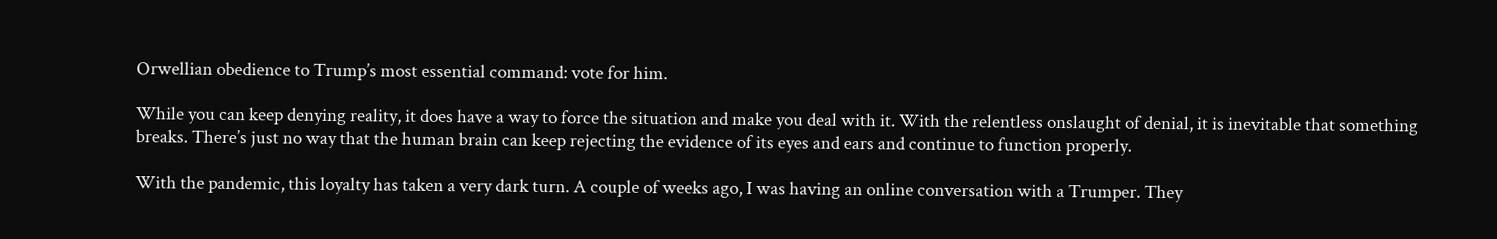Orwellian obedience to Trump’s most essential command: vote for him.

While you can keep denying reality, it does have a way to force the situation and make you deal with it. With the relentless onslaught of denial, it is inevitable that something breaks. There’s just no way that the human brain can keep rejecting the evidence of its eyes and ears and continue to function properly.

With the pandemic, this loyalty has taken a very dark turn. A couple of weeks ago, I was having an online conversation with a Trumper. They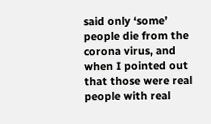said only ‘some’ people die from the corona virus, and when I pointed out that those were real people with real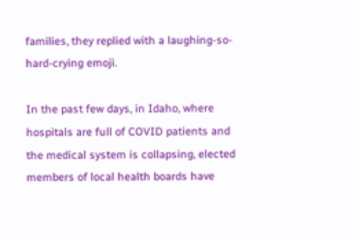families, they replied with a laughing-so-hard-crying emoji.

In the past few days, in Idaho, where hospitals are full of COVID patients and the medical system is collapsing, elected members of local health boards have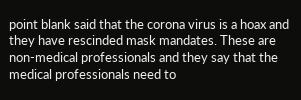point blank said that the corona virus is a hoax and they have rescinded mask mandates. These are non-medical professionals and they say that the medical professionals need to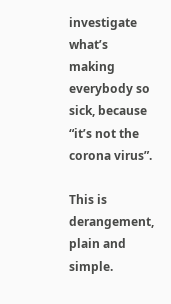investigate what’s making everybody so sick, because “it’s not the corona virus”.

This is derangement, plain and simple.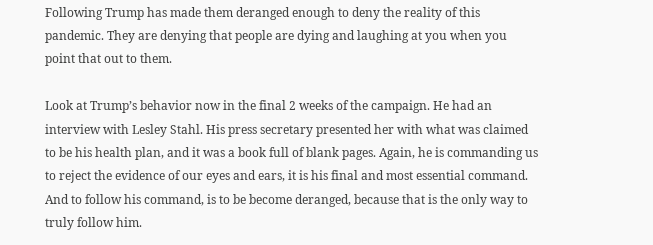Following Trump has made them deranged enough to deny the reality of this pandemic. They are denying that people are dying and laughing at you when you point that out to them.

Look at Trump’s behavior now in the final 2 weeks of the campaign. He had an interview with Lesley Stahl. His press secretary presented her with what was claimed to be his health plan, and it was a book full of blank pages. Again, he is commanding us to reject the evidence of our eyes and ears, it is his final and most essential command. And to follow his command, is to be become deranged, because that is the only way to truly follow him.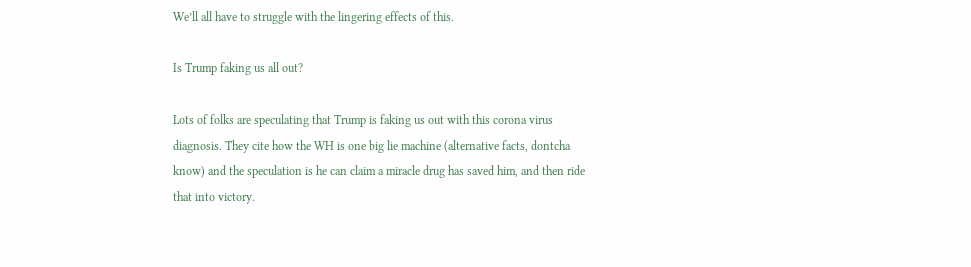We’ll all have to struggle with the lingering effects of this.

Is Trump faking us all out?

Lots of folks are speculating that Trump is faking us out with this corona virus diagnosis. They cite how the WH is one big lie machine (alternative facts, dontcha know) and the speculation is he can claim a miracle drug has saved him, and then ride that into victory.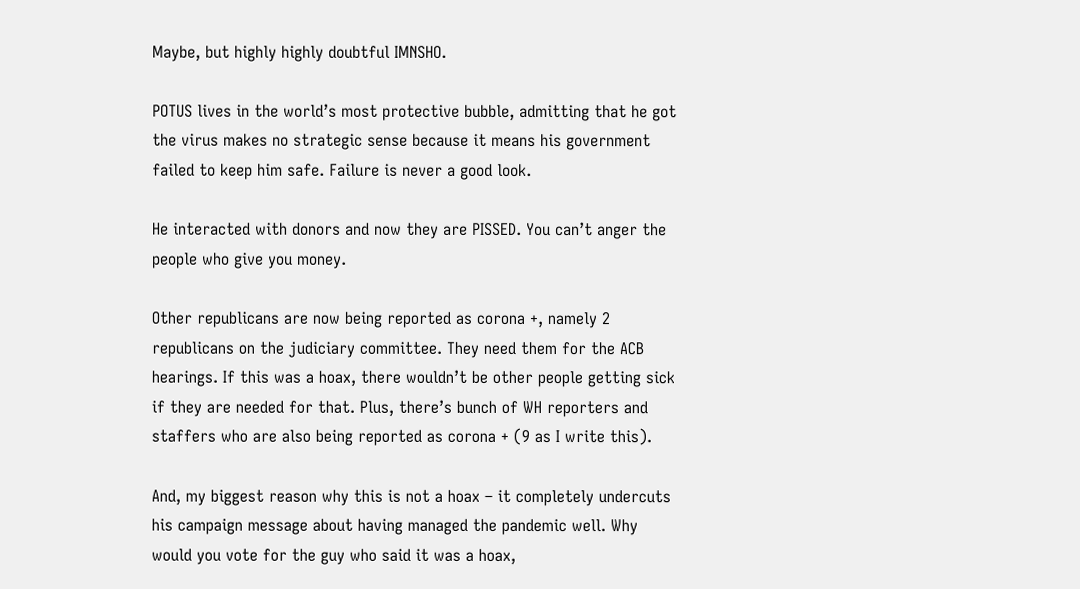Maybe, but highly highly doubtful IMNSHO.

POTUS lives in the world’s most protective bubble, admitting that he got the virus makes no strategic sense because it means his government failed to keep him safe. Failure is never a good look.

He interacted with donors and now they are PISSED. You can’t anger the people who give you money.

Other republicans are now being reported as corona +, namely 2 republicans on the judiciary committee. They need them for the ACB hearings. If this was a hoax, there wouldn’t be other people getting sick if they are needed for that. Plus, there’s bunch of WH reporters and staffers who are also being reported as corona + (9 as I write this).

And, my biggest reason why this is not a hoax – it completely undercuts his campaign message about having managed the pandemic well. Why would you vote for the guy who said it was a hoax,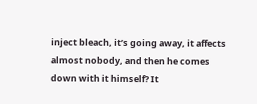inject bleach, it’s going away, it affects almost nobody, and then he comes down with it himself? It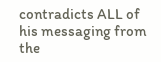contradicts ALL of his messaging from the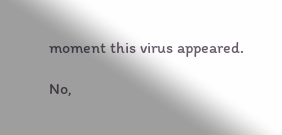moment this virus appeared.

No,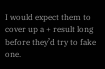I would expect them to cover up a + result long before they’d try to fake one.